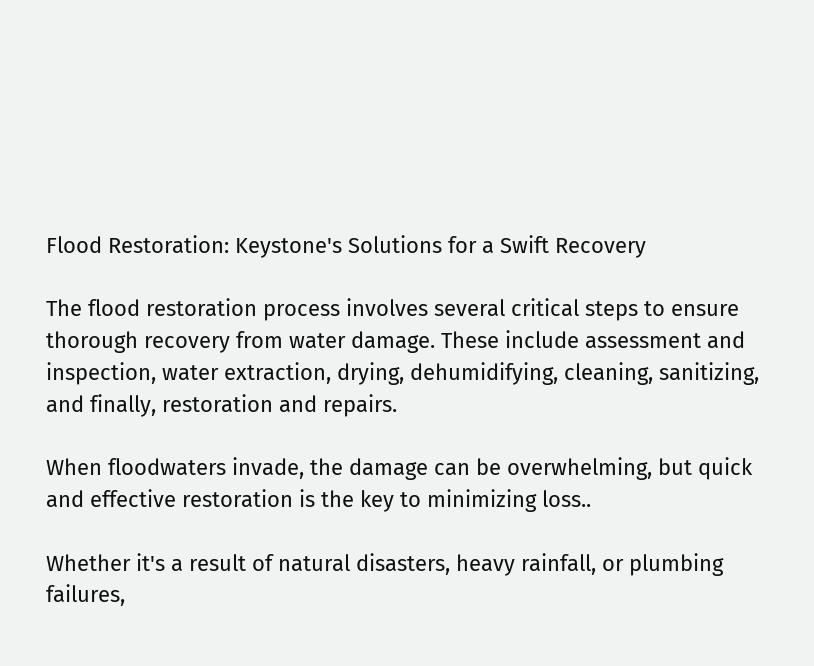Flood Restoration: Keystone's Solutions for a Swift Recovery

The flood restoration process involves several critical steps to ensure thorough recovery from water damage. These include assessment and inspection, water extraction, drying, dehumidifying, cleaning, sanitizing, and finally, restoration and repairs.

When floodwaters invade, the damage can be overwhelming, but quick and effective restoration is the key to minimizing loss..

Whether it's a result of natural disasters, heavy rainfall, or plumbing failures,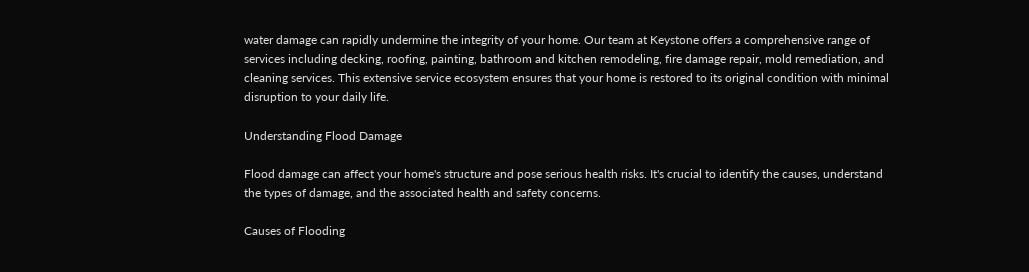water damage can rapidly undermine the integrity of your home. Our team at Keystone offers a comprehensive range of services including decking, roofing, painting, bathroom and kitchen remodeling, fire damage repair, mold remediation, and cleaning services. This extensive service ecosystem ensures that your home is restored to its original condition with minimal disruption to your daily life.

Understanding Flood Damage

Flood damage can affect your home's structure and pose serious health risks. It's crucial to identify the causes, understand the types of damage, and the associated health and safety concerns.

Causes of Flooding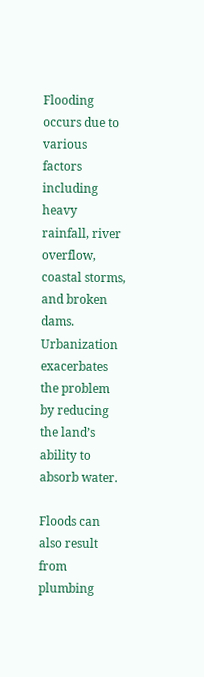Flooding occurs due to various factors including heavy rainfall, river overflow, coastal storms, and broken dams. Urbanization exacerbates the problem by reducing the land’s ability to absorb water.

Floods can also result from plumbing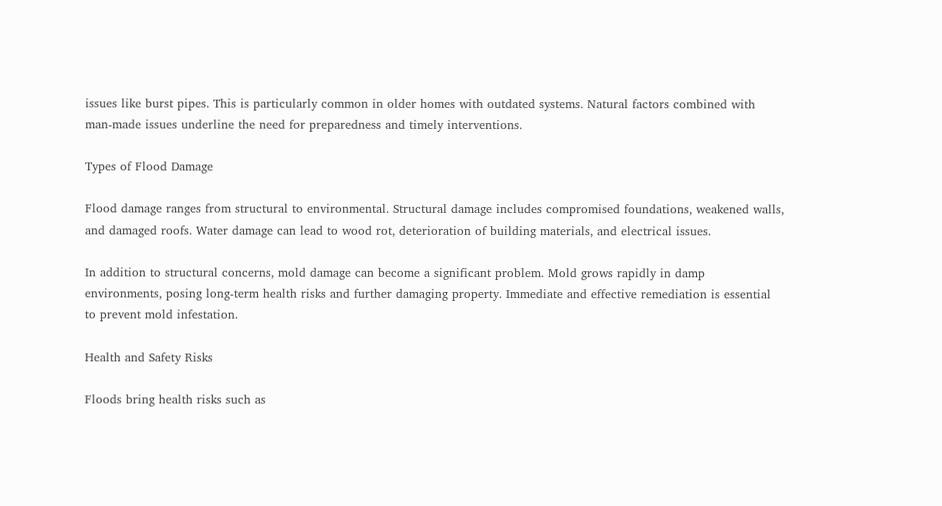issues like burst pipes. This is particularly common in older homes with outdated systems. Natural factors combined with man-made issues underline the need for preparedness and timely interventions.

Types of Flood Damage

Flood damage ranges from structural to environmental. Structural damage includes compromised foundations, weakened walls, and damaged roofs. Water damage can lead to wood rot, deterioration of building materials, and electrical issues.

In addition to structural concerns, mold damage can become a significant problem. Mold grows rapidly in damp environments, posing long-term health risks and further damaging property. Immediate and effective remediation is essential to prevent mold infestation.

Health and Safety Risks

Floods bring health risks such as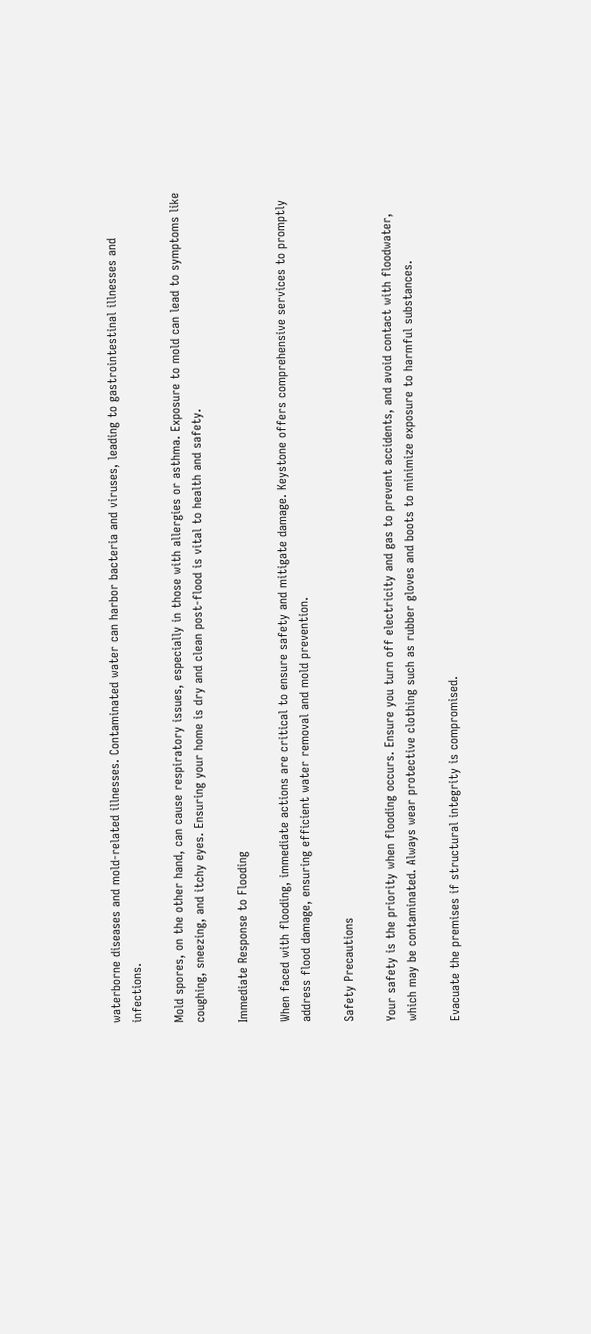waterborne diseases and mold-related illnesses. Contaminated water can harbor bacteria and viruses, leading to gastrointestinal illnesses and infections.

Mold spores, on the other hand, can cause respiratory issues, especially in those with allergies or asthma. Exposure to mold can lead to symptoms like coughing, sneezing, and itchy eyes. Ensuring your home is dry and clean post-flood is vital to health and safety.

Immediate Response to Flooding

When faced with flooding, immediate actions are critical to ensure safety and mitigate damage. Keystone offers comprehensive services to promptly address flood damage, ensuring efficient water removal and mold prevention.

Safety Precautions

Your safety is the priority when flooding occurs. Ensure you turn off electricity and gas to prevent accidents, and avoid contact with floodwater, which may be contaminated. Always wear protective clothing such as rubber gloves and boots to minimize exposure to harmful substances.

Evacuate the premises if structural integrity is compromised.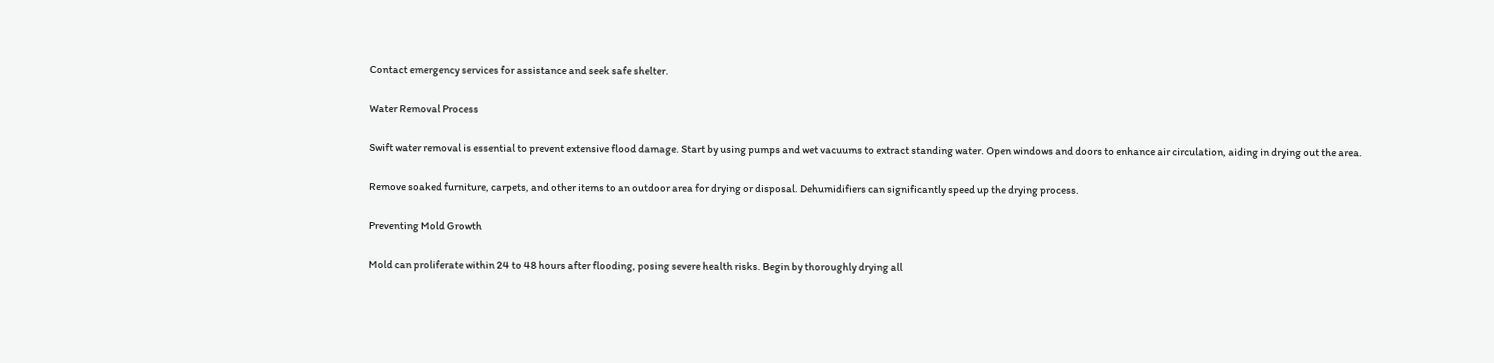Contact emergency services for assistance and seek safe shelter.

Water Removal Process

Swift water removal is essential to prevent extensive flood damage. Start by using pumps and wet vacuums to extract standing water. Open windows and doors to enhance air circulation, aiding in drying out the area.

Remove soaked furniture, carpets, and other items to an outdoor area for drying or disposal. Dehumidifiers can significantly speed up the drying process.

Preventing Mold Growth

Mold can proliferate within 24 to 48 hours after flooding, posing severe health risks. Begin by thoroughly drying all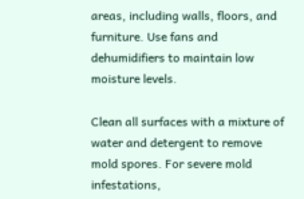areas, including walls, floors, and furniture. Use fans and dehumidifiers to maintain low moisture levels.

Clean all surfaces with a mixture of water and detergent to remove mold spores. For severe mold infestations,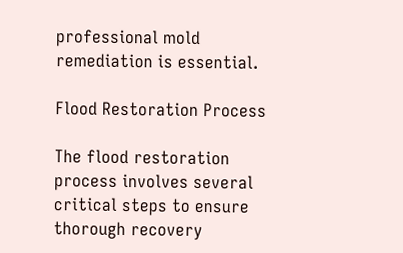professional mold remediation is essential.

Flood Restoration Process

The flood restoration process involves several critical steps to ensure thorough recovery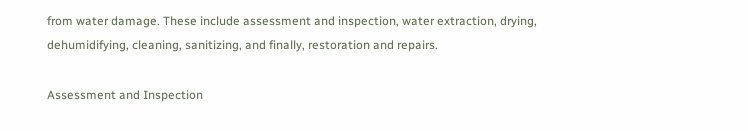from water damage. These include assessment and inspection, water extraction, drying, dehumidifying, cleaning, sanitizing, and finally, restoration and repairs.

Assessment and Inspection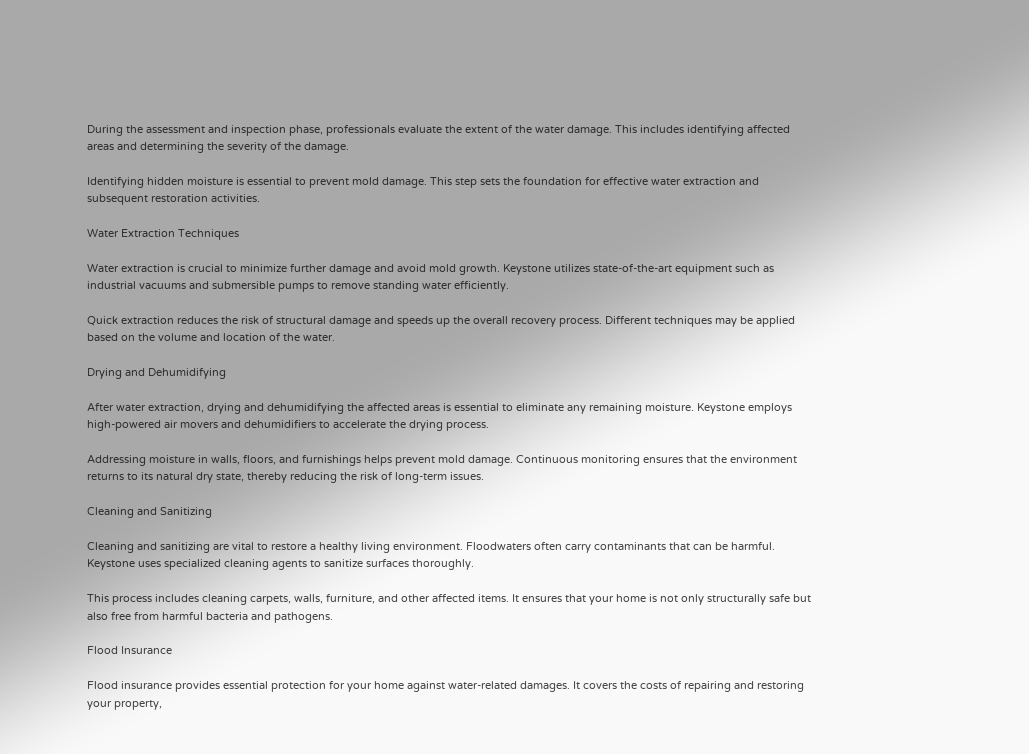During the assessment and inspection phase, professionals evaluate the extent of the water damage. This includes identifying affected areas and determining the severity of the damage.

Identifying hidden moisture is essential to prevent mold damage. This step sets the foundation for effective water extraction and subsequent restoration activities.

Water Extraction Techniques

Water extraction is crucial to minimize further damage and avoid mold growth. Keystone utilizes state-of-the-art equipment such as industrial vacuums and submersible pumps to remove standing water efficiently.

Quick extraction reduces the risk of structural damage and speeds up the overall recovery process. Different techniques may be applied based on the volume and location of the water.

Drying and Dehumidifying

After water extraction, drying and dehumidifying the affected areas is essential to eliminate any remaining moisture. Keystone employs high-powered air movers and dehumidifiers to accelerate the drying process.

Addressing moisture in walls, floors, and furnishings helps prevent mold damage. Continuous monitoring ensures that the environment returns to its natural dry state, thereby reducing the risk of long-term issues.

Cleaning and Sanitizing

Cleaning and sanitizing are vital to restore a healthy living environment. Floodwaters often carry contaminants that can be harmful. Keystone uses specialized cleaning agents to sanitize surfaces thoroughly.

This process includes cleaning carpets, walls, furniture, and other affected items. It ensures that your home is not only structurally safe but also free from harmful bacteria and pathogens.

Flood Insurance

Flood insurance provides essential protection for your home against water-related damages. It covers the costs of repairing and restoring your property,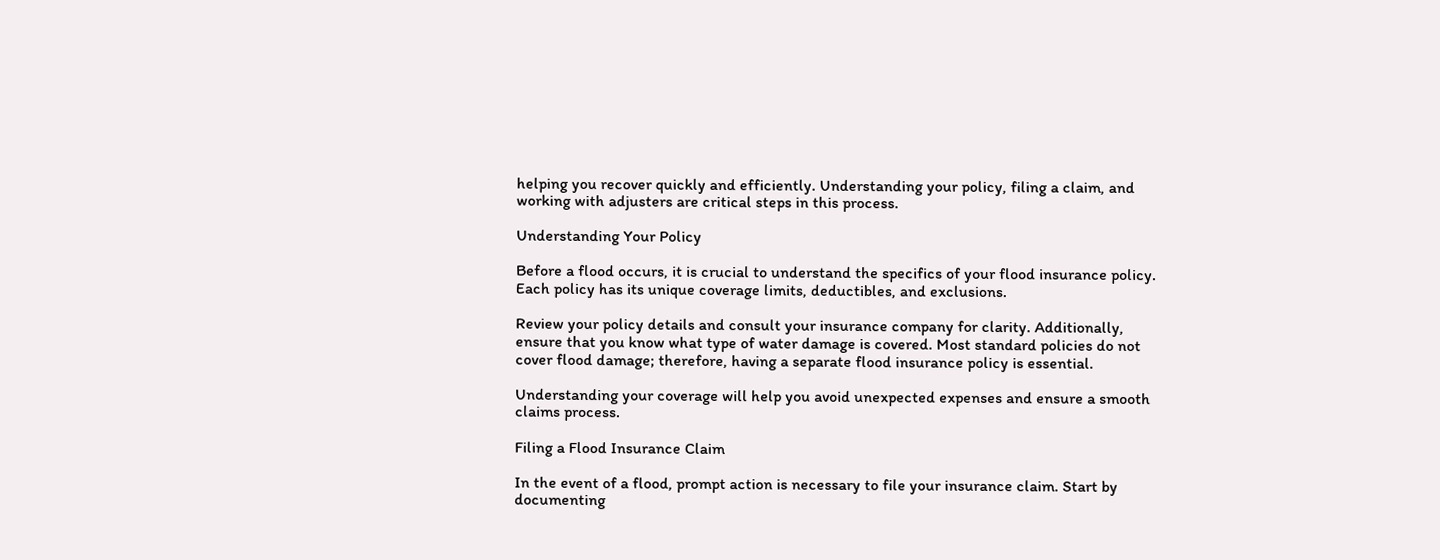helping you recover quickly and efficiently. Understanding your policy, filing a claim, and working with adjusters are critical steps in this process.

Understanding Your Policy

Before a flood occurs, it is crucial to understand the specifics of your flood insurance policy. Each policy has its unique coverage limits, deductibles, and exclusions.

Review your policy details and consult your insurance company for clarity. Additionally, ensure that you know what type of water damage is covered. Most standard policies do not cover flood damage; therefore, having a separate flood insurance policy is essential.

Understanding your coverage will help you avoid unexpected expenses and ensure a smooth claims process.

Filing a Flood Insurance Claim

In the event of a flood, prompt action is necessary to file your insurance claim. Start by documenting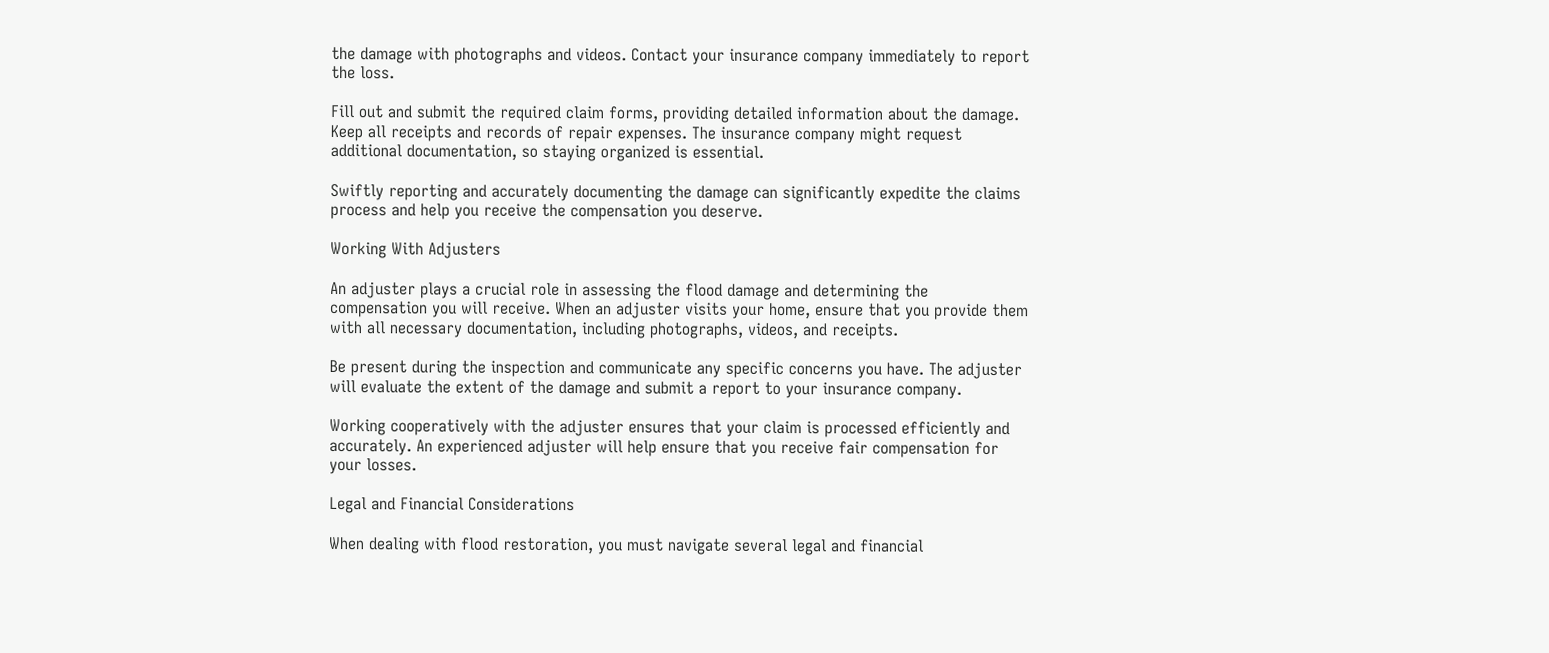the damage with photographs and videos. Contact your insurance company immediately to report the loss.

Fill out and submit the required claim forms, providing detailed information about the damage. Keep all receipts and records of repair expenses. The insurance company might request additional documentation, so staying organized is essential.

Swiftly reporting and accurately documenting the damage can significantly expedite the claims process and help you receive the compensation you deserve.

Working With Adjusters

An adjuster plays a crucial role in assessing the flood damage and determining the compensation you will receive. When an adjuster visits your home, ensure that you provide them with all necessary documentation, including photographs, videos, and receipts.

Be present during the inspection and communicate any specific concerns you have. The adjuster will evaluate the extent of the damage and submit a report to your insurance company.

Working cooperatively with the adjuster ensures that your claim is processed efficiently and accurately. An experienced adjuster will help ensure that you receive fair compensation for your losses.

Legal and Financial Considerations

When dealing with flood restoration, you must navigate several legal and financial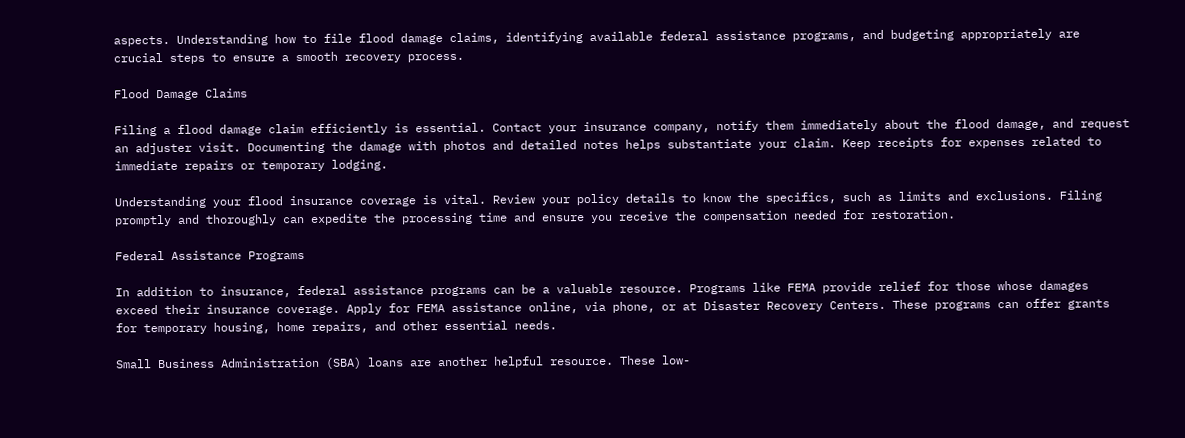aspects. Understanding how to file flood damage claims, identifying available federal assistance programs, and budgeting appropriately are crucial steps to ensure a smooth recovery process.

Flood Damage Claims

Filing a flood damage claim efficiently is essential. Contact your insurance company, notify them immediately about the flood damage, and request an adjuster visit. Documenting the damage with photos and detailed notes helps substantiate your claim. Keep receipts for expenses related to immediate repairs or temporary lodging.

Understanding your flood insurance coverage is vital. Review your policy details to know the specifics, such as limits and exclusions. Filing promptly and thoroughly can expedite the processing time and ensure you receive the compensation needed for restoration.

Federal Assistance Programs

In addition to insurance, federal assistance programs can be a valuable resource. Programs like FEMA provide relief for those whose damages exceed their insurance coverage. Apply for FEMA assistance online, via phone, or at Disaster Recovery Centers. These programs can offer grants for temporary housing, home repairs, and other essential needs.

Small Business Administration (SBA) loans are another helpful resource. These low-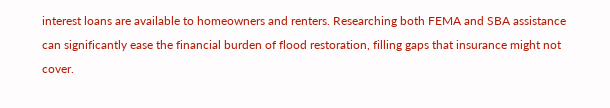interest loans are available to homeowners and renters. Researching both FEMA and SBA assistance can significantly ease the financial burden of flood restoration, filling gaps that insurance might not cover.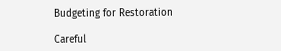Budgeting for Restoration

Careful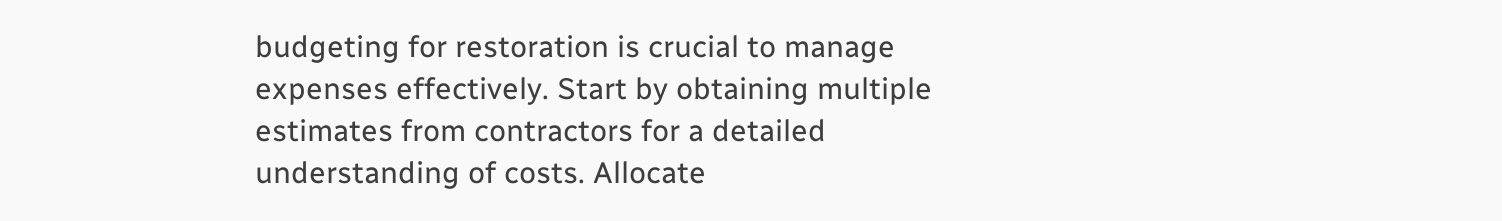budgeting for restoration is crucial to manage expenses effectively. Start by obtaining multiple estimates from contractors for a detailed understanding of costs. Allocate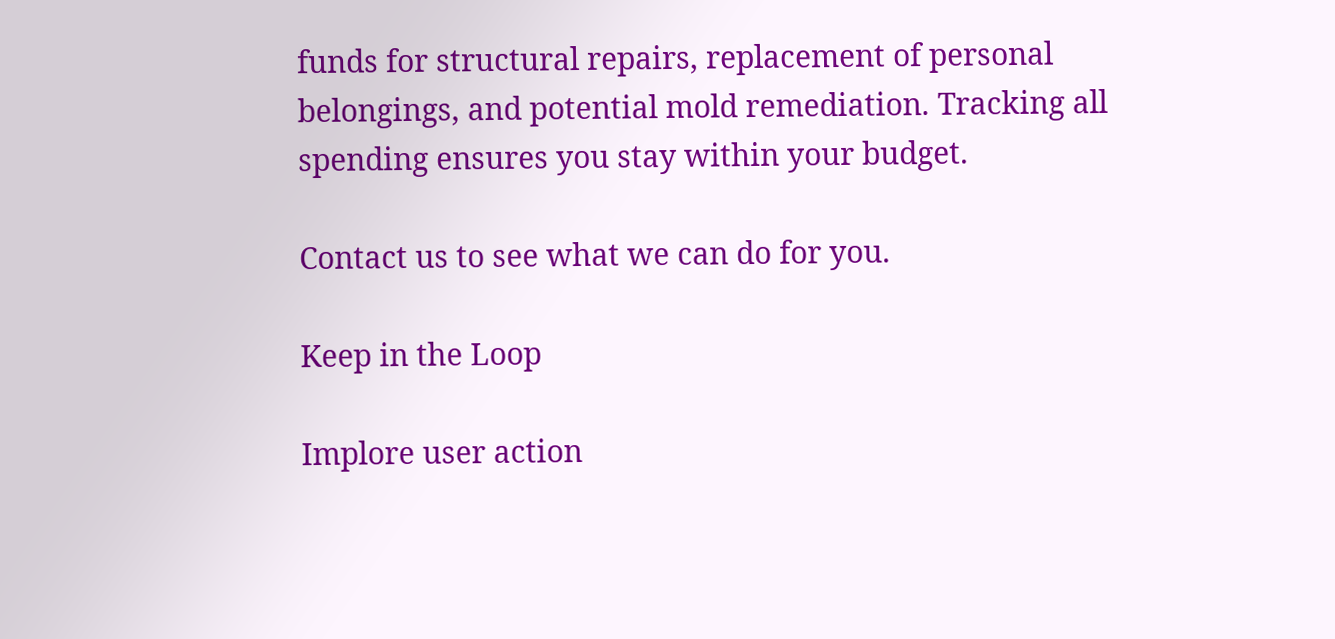funds for structural repairs, replacement of personal belongings, and potential mold remediation. Tracking all spending ensures you stay within your budget.

Contact us to see what we can do for you.

Keep in the Loop

Implore user action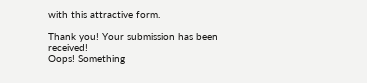with this attractive form.

Thank you! Your submission has been received!
Oops! Something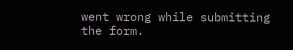went wrong while submitting the form.